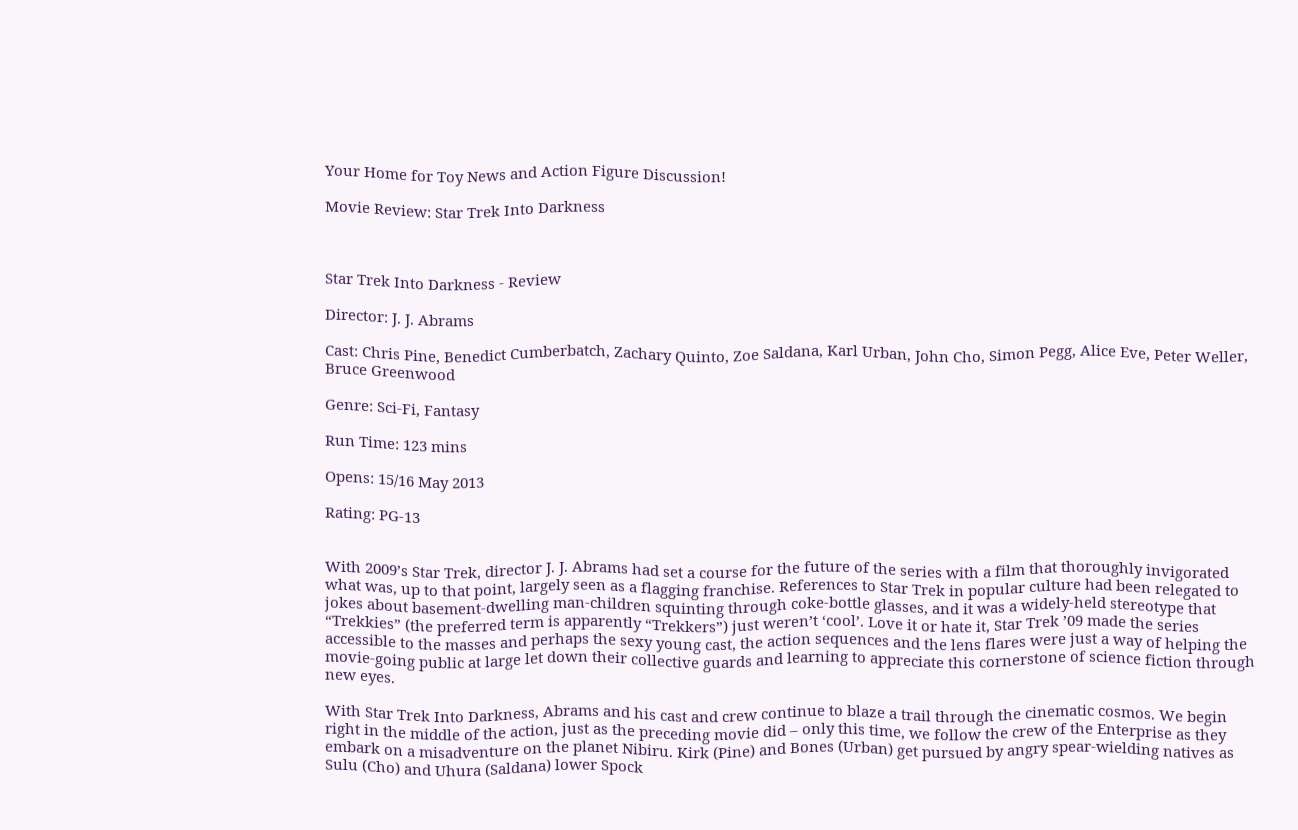Your Home for Toy News and Action Figure Discussion!

Movie Review: Star Trek Into Darkness



Star Trek Into Darkness - Review

Director: J. J. Abrams

Cast: Chris Pine, Benedict Cumberbatch, Zachary Quinto, Zoe Saldana, Karl Urban, John Cho, Simon Pegg, Alice Eve, Peter Weller, Bruce Greenwood

Genre: Sci-Fi, Fantasy

Run Time: 123 mins

Opens: 15/16 May 2013

Rating: PG-13


With 2009’s Star Trek, director J. J. Abrams had set a course for the future of the series with a film that thoroughly invigorated what was, up to that point, largely seen as a flagging franchise. References to Star Trek in popular culture had been relegated to jokes about basement-dwelling man-children squinting through coke-bottle glasses, and it was a widely-held stereotype that “Trekkies” (the preferred term is apparently “Trekkers”) just weren’t ‘cool’. Love it or hate it, Star Trek ’09 made the series accessible to the masses and perhaps the sexy young cast, the action sequences and the lens flares were just a way of helping the movie-going public at large let down their collective guards and learning to appreciate this cornerstone of science fiction through new eyes.

With Star Trek Into Darkness, Abrams and his cast and crew continue to blaze a trail through the cinematic cosmos. We begin right in the middle of the action, just as the preceding movie did – only this time, we follow the crew of the Enterprise as they embark on a misadventure on the planet Nibiru. Kirk (Pine) and Bones (Urban) get pursued by angry spear-wielding natives as Sulu (Cho) and Uhura (Saldana) lower Spock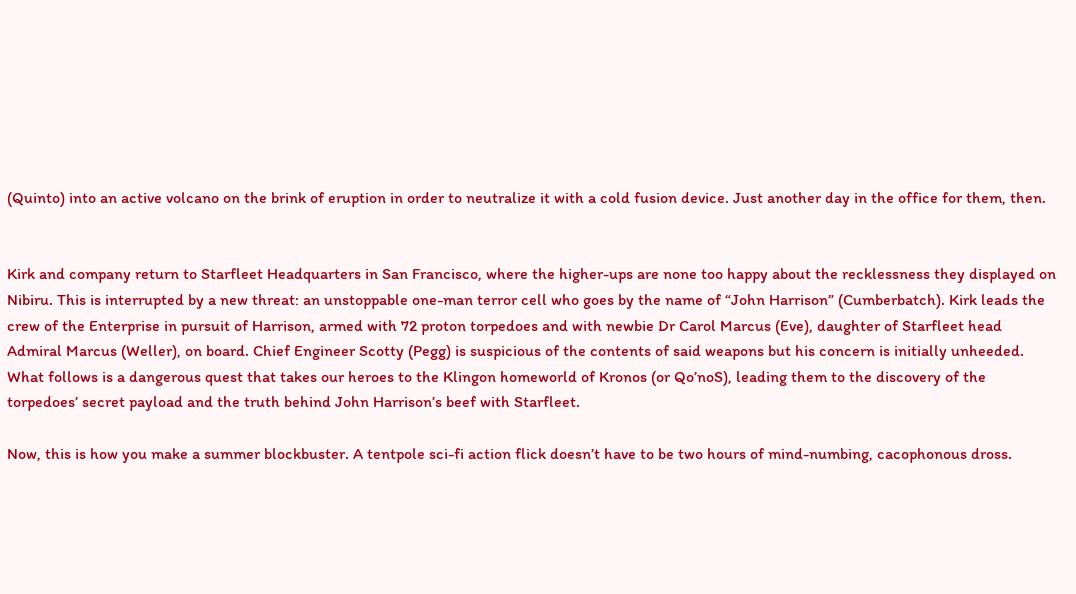(Quinto) into an active volcano on the brink of eruption in order to neutralize it with a cold fusion device. Just another day in the office for them, then.


Kirk and company return to Starfleet Headquarters in San Francisco, where the higher-ups are none too happy about the recklessness they displayed on Nibiru. This is interrupted by a new threat: an unstoppable one-man terror cell who goes by the name of “John Harrison” (Cumberbatch). Kirk leads the crew of the Enterprise in pursuit of Harrison, armed with 72 proton torpedoes and with newbie Dr Carol Marcus (Eve), daughter of Starfleet head Admiral Marcus (Weller), on board. Chief Engineer Scotty (Pegg) is suspicious of the contents of said weapons but his concern is initially unheeded. What follows is a dangerous quest that takes our heroes to the Klingon homeworld of Kronos (or Qo’noS), leading them to the discovery of the torpedoes’ secret payload and the truth behind John Harrison’s beef with Starfleet.

Now, this is how you make a summer blockbuster. A tentpole sci-fi action flick doesn’t have to be two hours of mind-numbing, cacophonous dross.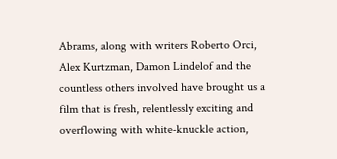Abrams, along with writers Roberto Orci, Alex Kurtzman, Damon Lindelof and the countless others involved have brought us a film that is fresh, relentlessly exciting and overflowing with white-knuckle action,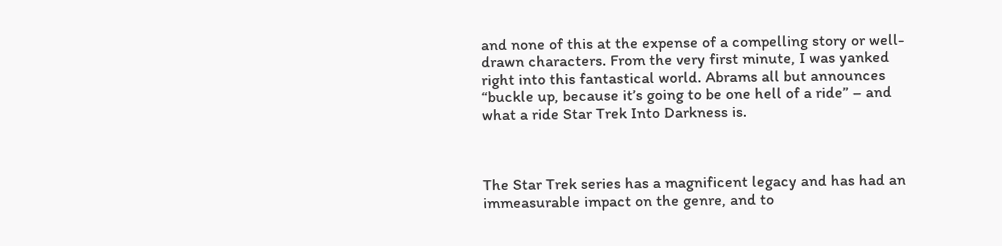and none of this at the expense of a compelling story or well-drawn characters. From the very first minute, I was yanked right into this fantastical world. Abrams all but announces “buckle up, because it’s going to be one hell of a ride” – and what a ride Star Trek Into Darkness is.



The Star Trek series has a magnificent legacy and has had an immeasurable impact on the genre, and to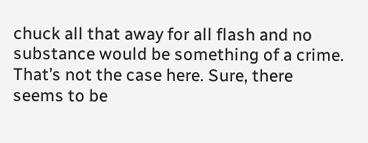chuck all that away for all flash and no substance would be something of a crime. That’s not the case here. Sure, there seems to be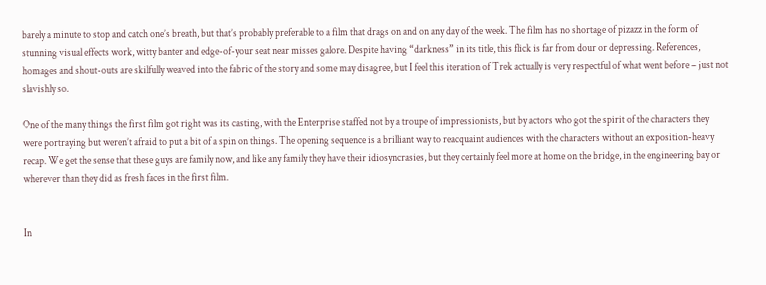barely a minute to stop and catch one’s breath, but that’s probably preferable to a film that drags on and on any day of the week. The film has no shortage of pizazz in the form of stunning visual effects work, witty banter and edge-of-your seat near misses galore. Despite having “darkness” in its title, this flick is far from dour or depressing. References, homages and shout-outs are skilfully weaved into the fabric of the story and some may disagree, but I feel this iteration of Trek actually is very respectful of what went before – just not slavishly so.

One of the many things the first film got right was its casting, with the Enterprise staffed not by a troupe of impressionists, but by actors who got the spirit of the characters they were portraying but weren’t afraid to put a bit of a spin on things. The opening sequence is a brilliant way to reacquaint audiences with the characters without an exposition-heavy recap. We get the sense that these guys are family now, and like any family they have their idiosyncrasies, but they certainly feel more at home on the bridge, in the engineering bay or wherever than they did as fresh faces in the first film.


In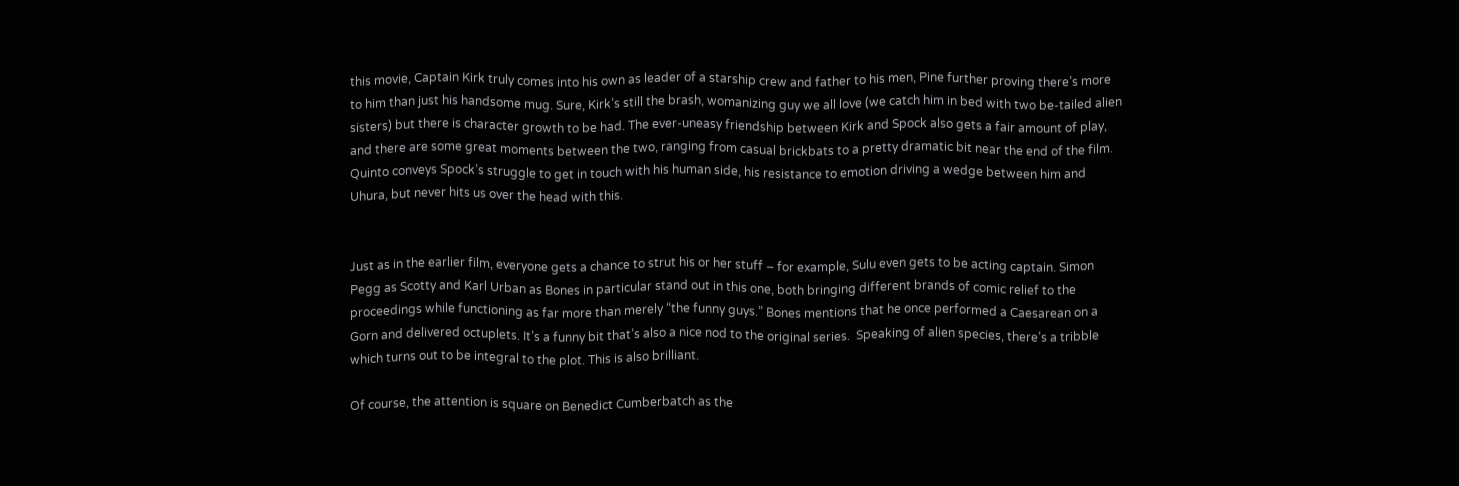this movie, Captain Kirk truly comes into his own as leader of a starship crew and father to his men, Pine further proving there’s more to him than just his handsome mug. Sure, Kirk’s still the brash, womanizing guy we all love (we catch him in bed with two be-tailed alien sisters) but there is character growth to be had. The ever-uneasy friendship between Kirk and Spock also gets a fair amount of play, and there are some great moments between the two, ranging from casual brickbats to a pretty dramatic bit near the end of the film. Quinto conveys Spock’s struggle to get in touch with his human side, his resistance to emotion driving a wedge between him and Uhura, but never hits us over the head with this.


Just as in the earlier film, everyone gets a chance to strut his or her stuff – for example, Sulu even gets to be acting captain. Simon Pegg as Scotty and Karl Urban as Bones in particular stand out in this one, both bringing different brands of comic relief to the proceedings while functioning as far more than merely “the funny guys.” Bones mentions that he once performed a Caesarean on a Gorn and delivered octuplets. It’s a funny bit that’s also a nice nod to the original series.  Speaking of alien species, there’s a tribble which turns out to be integral to the plot. This is also brilliant.

Of course, the attention is square on Benedict Cumberbatch as the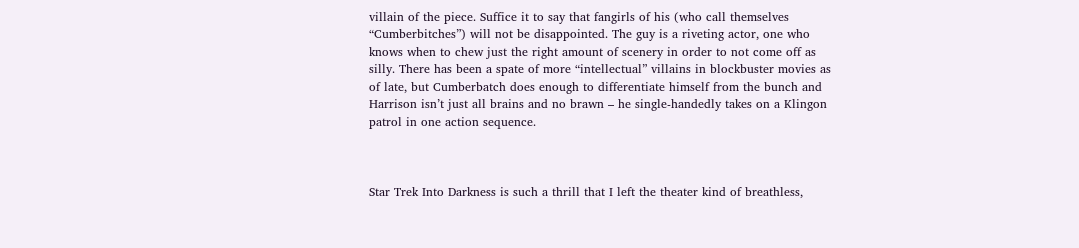villain of the piece. Suffice it to say that fangirls of his (who call themselves “Cumberbitches”) will not be disappointed. The guy is a riveting actor, one who knows when to chew just the right amount of scenery in order to not come off as silly. There has been a spate of more “intellectual” villains in blockbuster movies as of late, but Cumberbatch does enough to differentiate himself from the bunch and Harrison isn’t just all brains and no brawn – he single-handedly takes on a Klingon patrol in one action sequence.



Star Trek Into Darkness is such a thrill that I left the theater kind of breathless,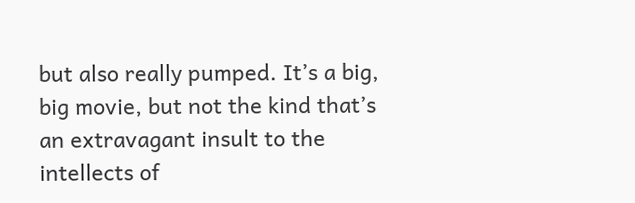but also really pumped. It’s a big, big movie, but not the kind that’s an extravagant insult to the intellects of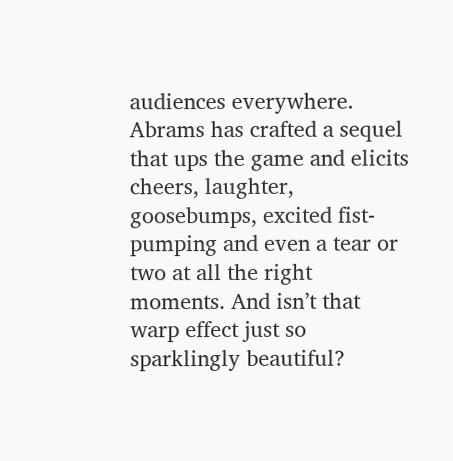audiences everywhere. Abrams has crafted a sequel that ups the game and elicits cheers, laughter, goosebumps, excited fist-pumping and even a tear or two at all the right moments. And isn’t that warp effect just so sparklingly beautiful?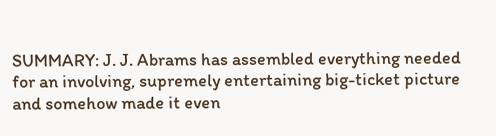SUMMARY: J. J. Abrams has assembled everything needed for an involving, supremely entertaining big-ticket picture and somehow made it even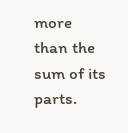more than the sum of its parts.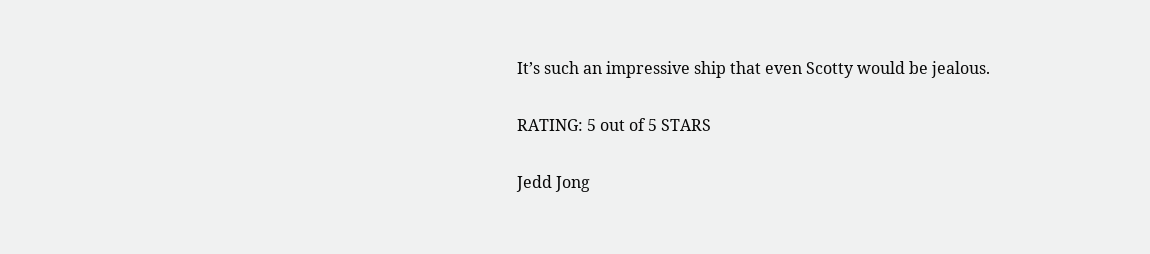It’s such an impressive ship that even Scotty would be jealous.

RATING: 5 out of 5 STARS

Jedd Jong